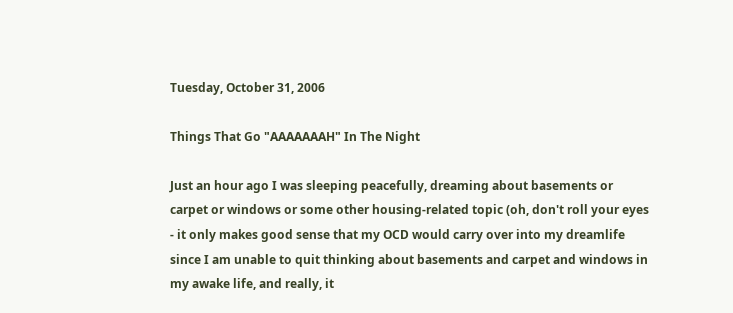Tuesday, October 31, 2006

Things That Go "AAAAAAAH" In The Night

Just an hour ago I was sleeping peacefully, dreaming about basements or carpet or windows or some other housing-related topic (oh, don't roll your eyes - it only makes good sense that my OCD would carry over into my dreamlife since I am unable to quit thinking about basements and carpet and windows in my awake life, and really, it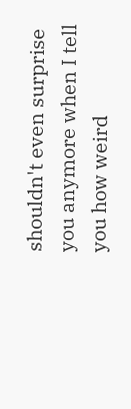shouldn't even surprise you anymore when I tell you how weird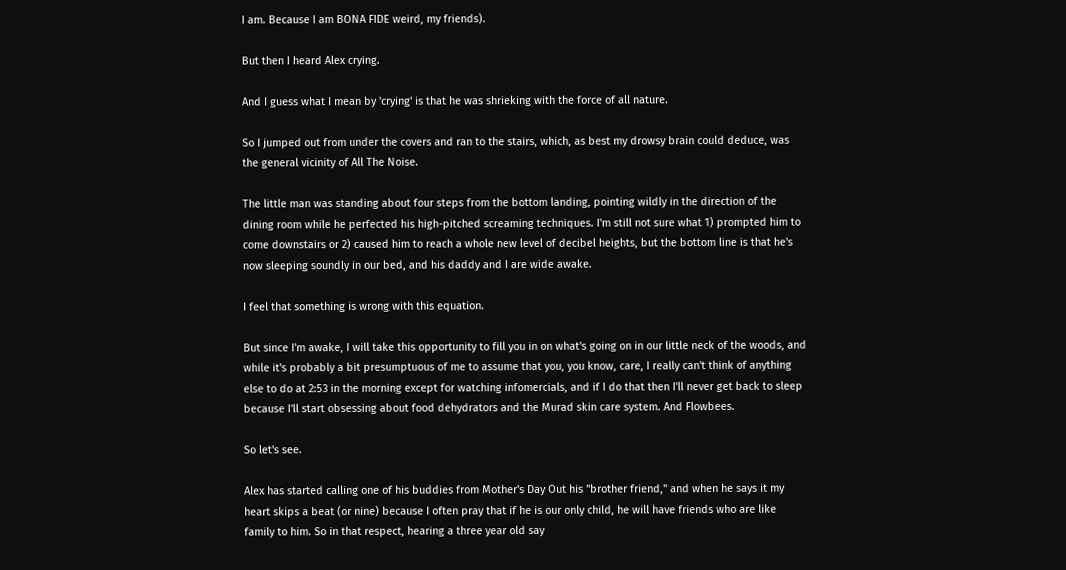I am. Because I am BONA FIDE weird, my friends).

But then I heard Alex crying.

And I guess what I mean by 'crying' is that he was shrieking with the force of all nature.

So I jumped out from under the covers and ran to the stairs, which, as best my drowsy brain could deduce, was the general vicinity of All The Noise.

The little man was standing about four steps from the bottom landing, pointing wildly in the direction of the dining room while he perfected his high-pitched screaming techniques. I'm still not sure what 1) prompted him to come downstairs or 2) caused him to reach a whole new level of decibel heights, but the bottom line is that he's now sleeping soundly in our bed, and his daddy and I are wide awake.

I feel that something is wrong with this equation.

But since I'm awake, I will take this opportunity to fill you in on what's going on in our little neck of the woods, and while it's probably a bit presumptuous of me to assume that you, you know, care, I really can't think of anything else to do at 2:53 in the morning except for watching infomercials, and if I do that then I'll never get back to sleep because I'll start obsessing about food dehydrators and the Murad skin care system. And Flowbees.

So let's see.

Alex has started calling one of his buddies from Mother's Day Out his "brother friend," and when he says it my heart skips a beat (or nine) because I often pray that if he is our only child, he will have friends who are like family to him. So in that respect, hearing a three year old say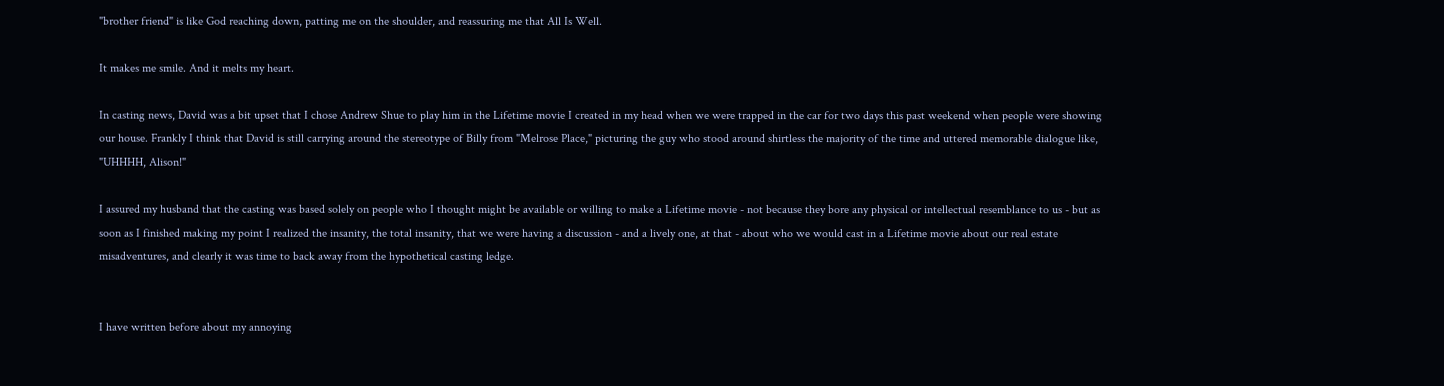"brother friend" is like God reaching down, patting me on the shoulder, and reassuring me that All Is Well.

It makes me smile. And it melts my heart.

In casting news, David was a bit upset that I chose Andrew Shue to play him in the Lifetime movie I created in my head when we were trapped in the car for two days this past weekend when people were showing our house. Frankly I think that David is still carrying around the stereotype of Billy from "Melrose Place," picturing the guy who stood around shirtless the majority of the time and uttered memorable dialogue like, "UHHHH, Alison!"

I assured my husband that the casting was based solely on people who I thought might be available or willing to make a Lifetime movie - not because they bore any physical or intellectual resemblance to us - but as soon as I finished making my point I realized the insanity, the total insanity, that we were having a discussion - and a lively one, at that - about who we would cast in a Lifetime movie about our real estate misadventures, and clearly it was time to back away from the hypothetical casting ledge.


I have written before about my annoying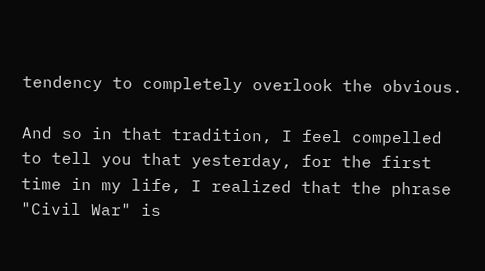tendency to completely overlook the obvious.

And so in that tradition, I feel compelled to tell you that yesterday, for the first time in my life, I realized that the phrase "Civil War" is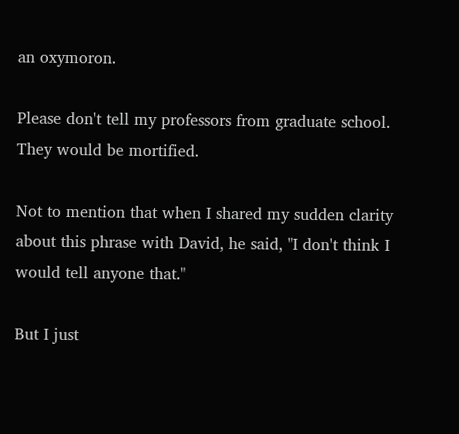an oxymoron.

Please don't tell my professors from graduate school. They would be mortified.

Not to mention that when I shared my sudden clarity about this phrase with David, he said, "I don't think I would tell anyone that."

But I just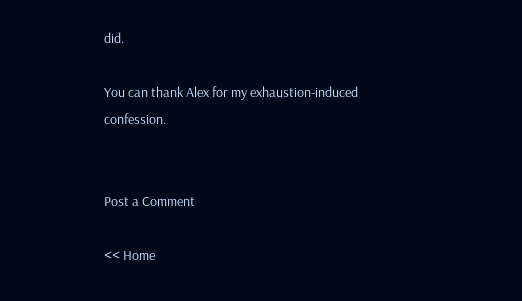did.

You can thank Alex for my exhaustion-induced confession.


Post a Comment

<< Home